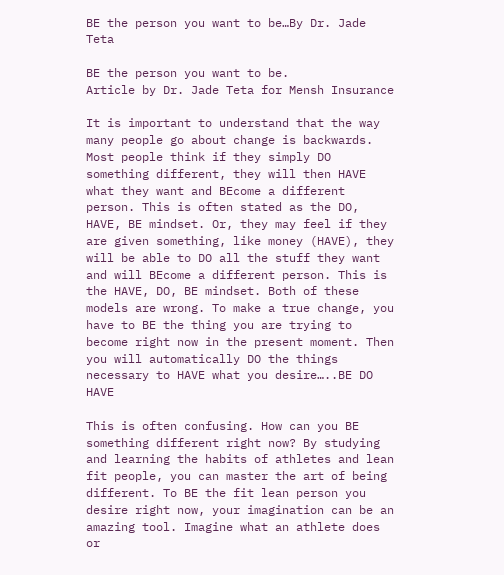BE the person you want to be…By Dr. Jade Teta

BE the person you want to be.
Article by Dr. Jade Teta for Mensh Insurance

It is important to understand that the way many people go about change is backwards. Most people think if they simply DO something different, they will then HAVE what they want and BEcome a different person. This is often stated as the DO, HAVE, BE mindset. Or, they may feel if they are given something, like money (HAVE), they will be able to DO all the stuff they want and will BEcome a different person. This is the HAVE, DO, BE mindset. Both of these models are wrong. To make a true change, you have to BE the thing you are trying to become right now in the present moment. Then you will automatically DO the things necessary to HAVE what you desire…..BE DO HAVE

This is often confusing. How can you BE something different right now? By studying and learning the habits of athletes and lean fit people, you can master the art of being different. To BE the fit lean person you desire right now, your imagination can be an amazing tool. Imagine what an athlete does or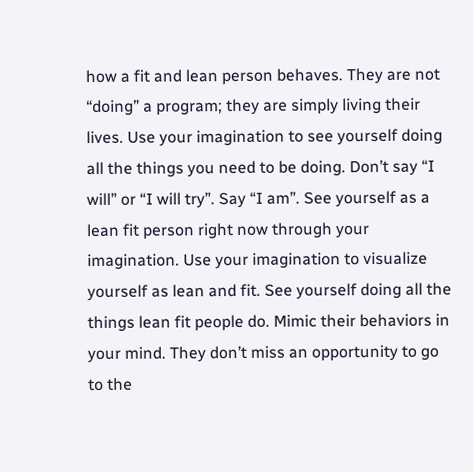how a fit and lean person behaves. They are not “doing” a program; they are simply living their lives. Use your imagination to see yourself doing all the things you need to be doing. Don’t say “I will” or “I will try”. Say “I am”. See yourself as a lean fit person right now through your imagination. Use your imagination to visualize yourself as lean and fit. See yourself doing all the things lean fit people do. Mimic their behaviors in your mind. They don’t miss an opportunity to go to the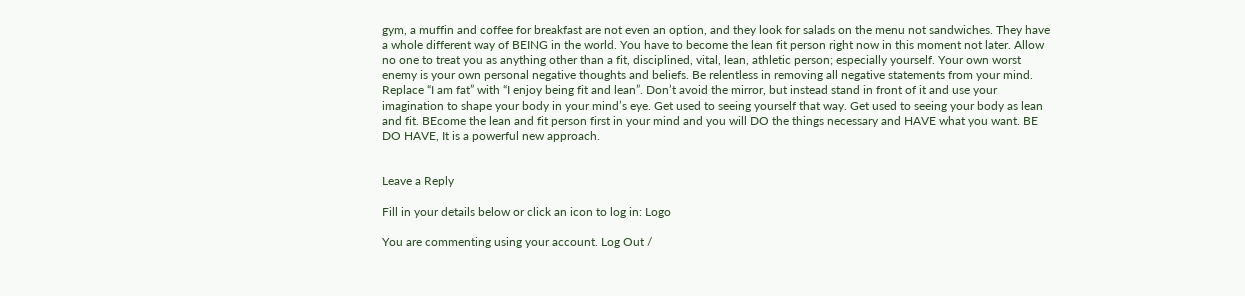gym, a muffin and coffee for breakfast are not even an option, and they look for salads on the menu not sandwiches. They have a whole different way of BEING in the world. You have to become the lean fit person right now in this moment not later. Allow no one to treat you as anything other than a fit, disciplined, vital, lean, athletic person; especially yourself. Your own worst enemy is your own personal negative thoughts and beliefs. Be relentless in removing all negative statements from your mind. Replace “I am fat” with “I enjoy being fit and lean”. Don’t avoid the mirror, but instead stand in front of it and use your imagination to shape your body in your mind’s eye. Get used to seeing yourself that way. Get used to seeing your body as lean and fit. BEcome the lean and fit person first in your mind and you will DO the things necessary and HAVE what you want. BE DO HAVE, It is a powerful new approach.


Leave a Reply

Fill in your details below or click an icon to log in: Logo

You are commenting using your account. Log Out /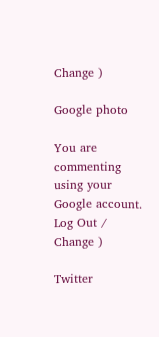Change )

Google photo

You are commenting using your Google account. Log Out /  Change )

Twitter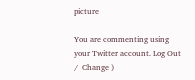picture

You are commenting using your Twitter account. Log Out /  Change )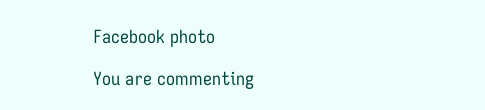Facebook photo

You are commenting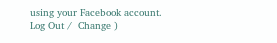using your Facebook account. Log Out /  Change )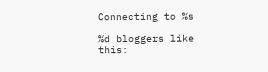Connecting to %s

%d bloggers like this: